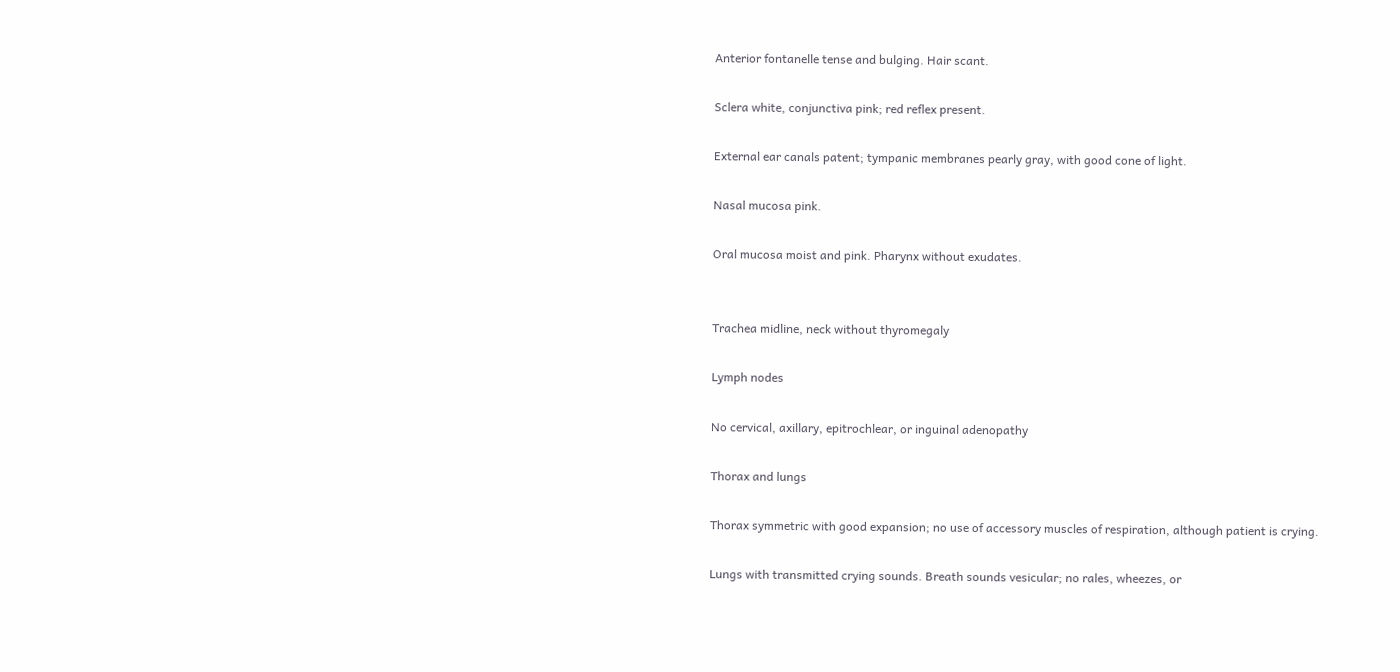Anterior fontanelle tense and bulging. Hair scant.

Sclera white, conjunctiva pink; red reflex present.

External ear canals patent; tympanic membranes pearly gray, with good cone of light.

Nasal mucosa pink.

Oral mucosa moist and pink. Pharynx without exudates.


Trachea midline, neck without thyromegaly

Lymph nodes

No cervical, axillary, epitrochlear, or inguinal adenopathy

Thorax and lungs

Thorax symmetric with good expansion; no use of accessory muscles of respiration, although patient is crying.

Lungs with transmitted crying sounds. Breath sounds vesicular; no rales, wheezes, or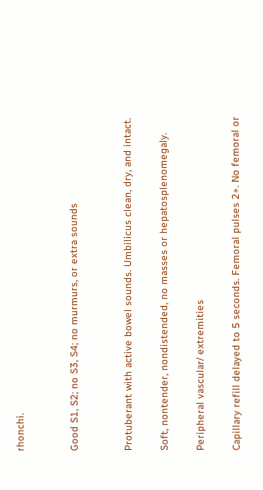rhonchi.


Good S1, S2; no S3, S4; no murmurs, or extra sounds


Protuberant with active bowel sounds. Umbilicus clean, dry, and intact.

Soft, nontender, nondistended, no masses or hepatosplenomegaly.

Peripheral vascular/ extremities

Capillary refill delayed to 5 seconds. Femoral pulses 2+. No femoral or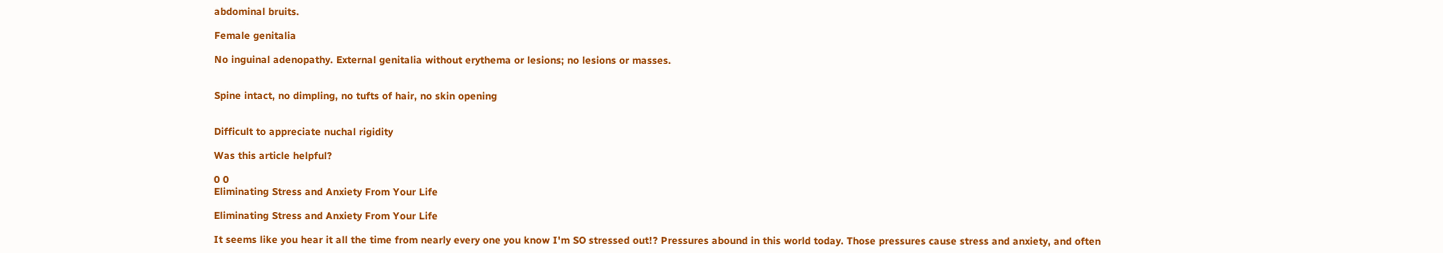abdominal bruits.

Female genitalia

No inguinal adenopathy. External genitalia without erythema or lesions; no lesions or masses.


Spine intact, no dimpling, no tufts of hair, no skin opening


Difficult to appreciate nuchal rigidity

Was this article helpful?

0 0
Eliminating Stress and Anxiety From Your Life

Eliminating Stress and Anxiety From Your Life

It seems like you hear it all the time from nearly every one you know I'm SO stressed out!? Pressures abound in this world today. Those pressures cause stress and anxiety, and often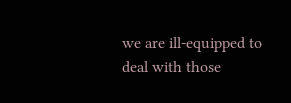we are ill-equipped to deal with those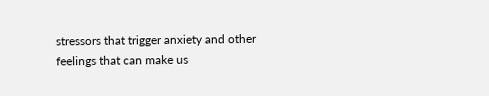stressors that trigger anxiety and other feelings that can make us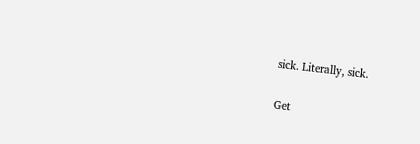sick. Literally, sick.

Get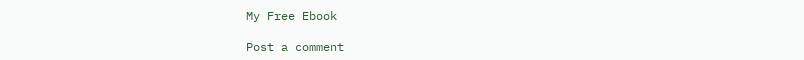My Free Ebook

Post a comment